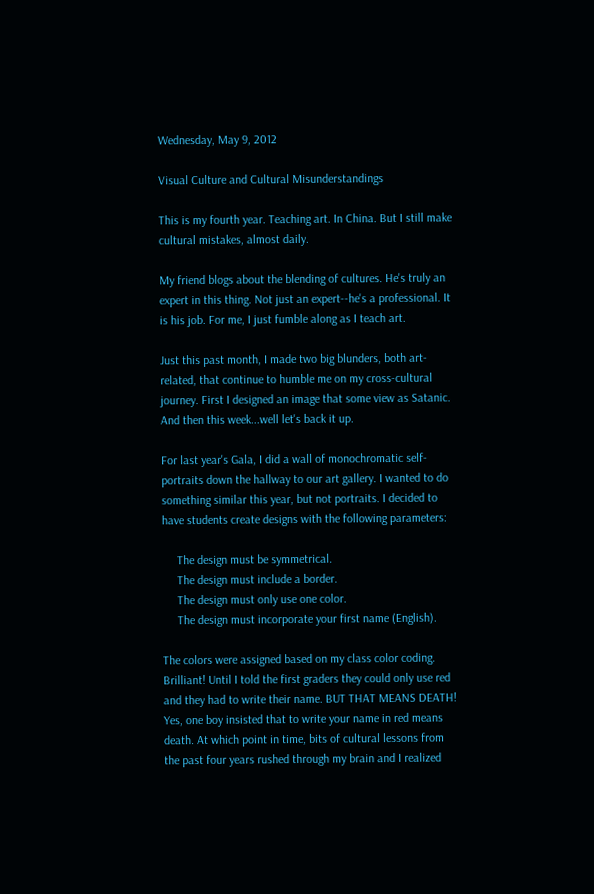Wednesday, May 9, 2012

Visual Culture and Cultural Misunderstandings

This is my fourth year. Teaching art. In China. But I still make cultural mistakes, almost daily.

My friend blogs about the blending of cultures. He's truly an expert in this thing. Not just an expert--he's a professional. It is his job. For me, I just fumble along as I teach art.

Just this past month, I made two big blunders, both art-related, that continue to humble me on my cross-cultural journey. First I designed an image that some view as Satanic. And then this week...well let's back it up.

For last year's Gala, I did a wall of monochromatic self-portraits down the hallway to our art gallery. I wanted to do something similar this year, but not portraits. I decided to have students create designs with the following parameters:

     The design must be symmetrical.
     The design must include a border.
     The design must only use one color.
     The design must incorporate your first name (English).

The colors were assigned based on my class color coding. Brilliant! Until I told the first graders they could only use red and they had to write their name. BUT THAT MEANS DEATH! Yes, one boy insisted that to write your name in red means death. At which point in time, bits of cultural lessons from the past four years rushed through my brain and I realized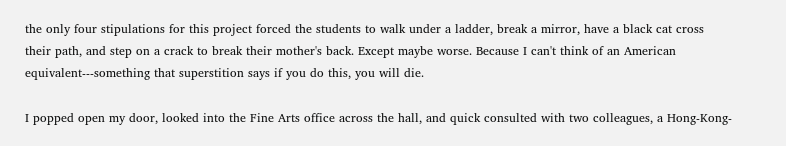the only four stipulations for this project forced the students to walk under a ladder, break a mirror, have a black cat cross their path, and step on a crack to break their mother's back. Except maybe worse. Because I can't think of an American equivalent---something that superstition says if you do this, you will die.

I popped open my door, looked into the Fine Arts office across the hall, and quick consulted with two colleagues, a Hong-Kong-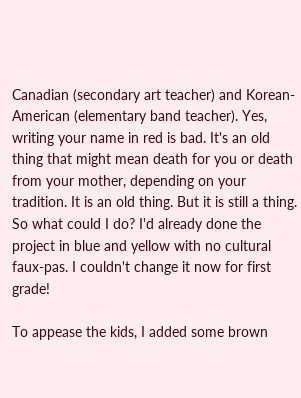Canadian (secondary art teacher) and Korean-American (elementary band teacher). Yes, writing your name in red is bad. It's an old thing that might mean death for you or death from your mother, depending on your tradition. It is an old thing. But it is still a thing. So what could I do? I'd already done the project in blue and yellow with no cultural faux-pas. I couldn't change it now for first grade!

To appease the kids, I added some brown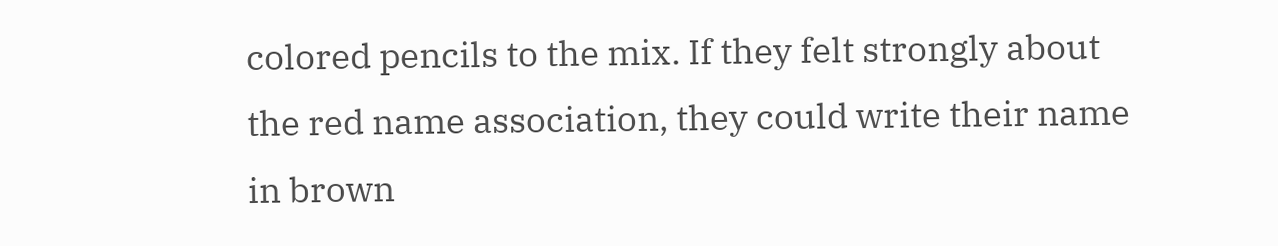colored pencils to the mix. If they felt strongly about the red name association, they could write their name in brown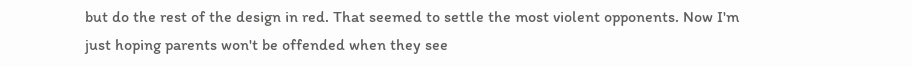but do the rest of the design in red. That seemed to settle the most violent opponents. Now I'm just hoping parents won't be offended when they see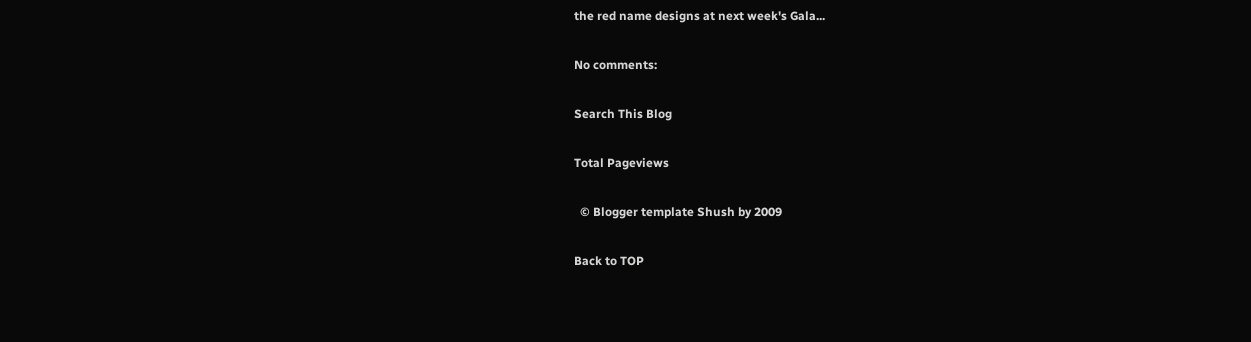the red name designs at next week's Gala...

No comments:

Search This Blog

Total Pageviews

  © Blogger template Shush by 2009

Back to TOP